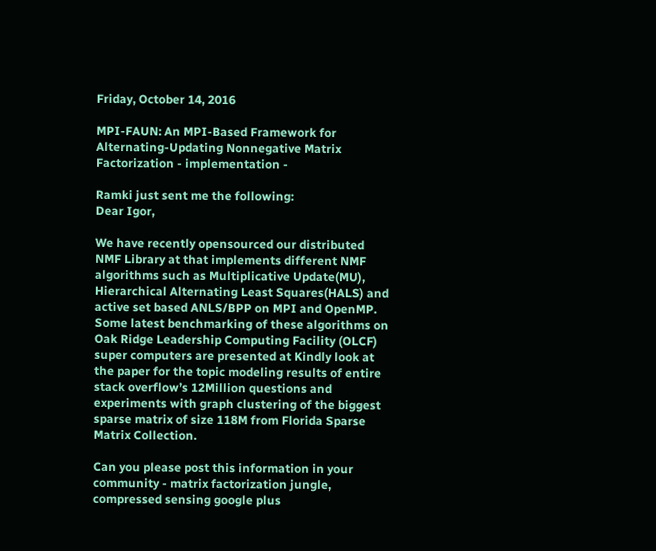Friday, October 14, 2016

MPI-FAUN: An MPI-Based Framework for Alternating-Updating Nonnegative Matrix Factorization - implementation -

Ramki just sent me the following:
Dear Igor,

We have recently opensourced our distributed NMF Library at that implements different NMF algorithms such as Multiplicative Update(MU), Hierarchical Alternating Least Squares(HALS) and active set based ANLS/BPP on MPI and OpenMP. Some latest benchmarking of these algorithms on Oak Ridge Leadership Computing Facility (OLCF) super computers are presented at Kindly look at the paper for the topic modeling results of entire stack overflow’s 12Million questions and experiments with graph clustering of the biggest sparse matrix of size 118M from Florida Sparse Matrix Collection.

Can you please post this information in your community - matrix factorization jungle, compressed sensing google plus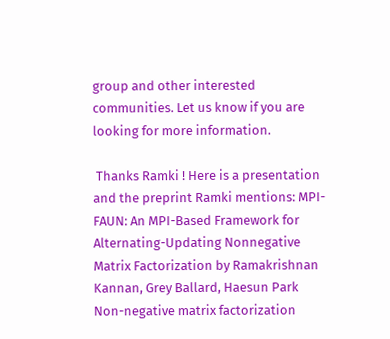group and other interested communities. Let us know if you are looking for more information.

 Thanks Ramki ! Here is a presentation and the preprint Ramki mentions: MPI-FAUN: An MPI-Based Framework for Alternating-Updating Nonnegative Matrix Factorization by Ramakrishnan Kannan, Grey Ballard, Haesun Park
Non-negative matrix factorization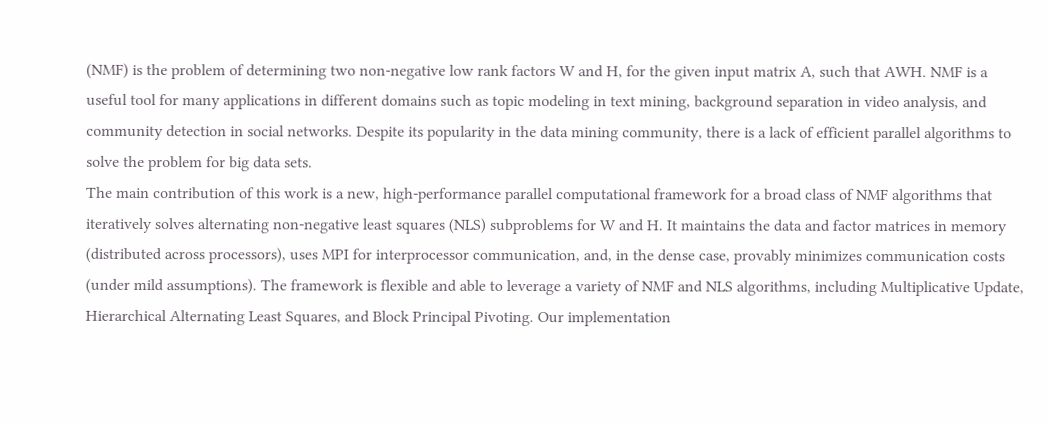(NMF) is the problem of determining two non-negative low rank factors W and H, for the given input matrix A, such that AWH. NMF is a useful tool for many applications in different domains such as topic modeling in text mining, background separation in video analysis, and community detection in social networks. Despite its popularity in the data mining community, there is a lack of efficient parallel algorithms to solve the problem for big data sets.
The main contribution of this work is a new, high-performance parallel computational framework for a broad class of NMF algorithms that iteratively solves alternating non-negative least squares (NLS) subproblems for W and H. It maintains the data and factor matrices in memory (distributed across processors), uses MPI for interprocessor communication, and, in the dense case, provably minimizes communication costs (under mild assumptions). The framework is flexible and able to leverage a variety of NMF and NLS algorithms, including Multiplicative Update, Hierarchical Alternating Least Squares, and Block Principal Pivoting. Our implementation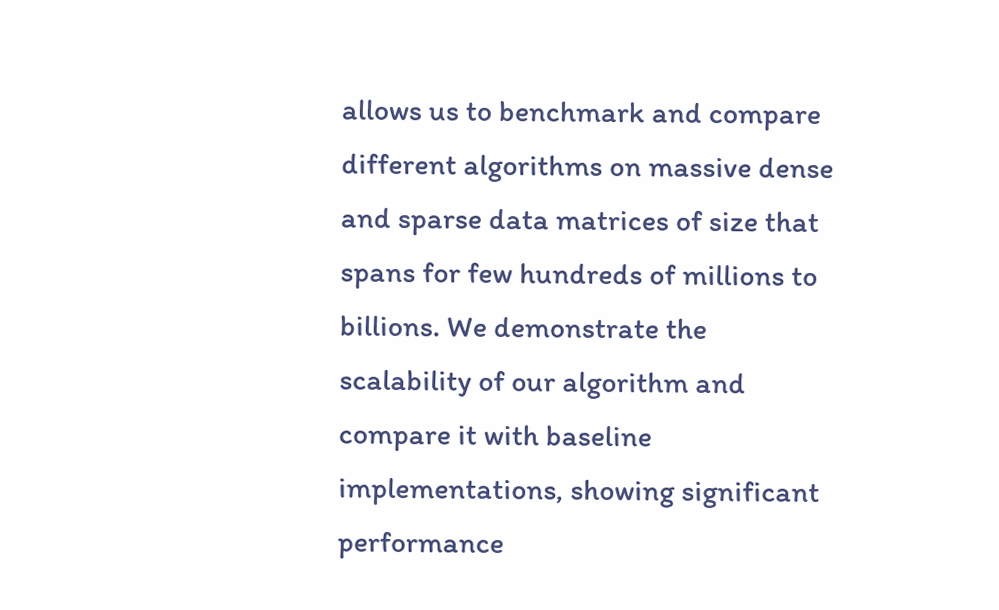allows us to benchmark and compare different algorithms on massive dense and sparse data matrices of size that spans for few hundreds of millions to billions. We demonstrate the scalability of our algorithm and compare it with baseline implementations, showing significant performance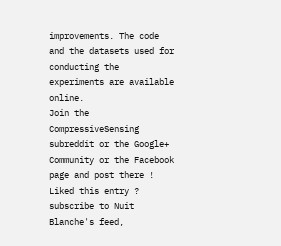improvements. The code and the datasets used for conducting the experiments are available online.
Join the CompressiveSensing subreddit or the Google+ Community or the Facebook page and post there !
Liked this entry ? subscribe to Nuit Blanche's feed,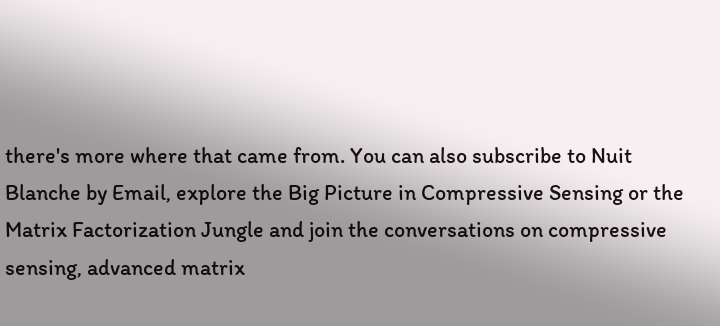there's more where that came from. You can also subscribe to Nuit Blanche by Email, explore the Big Picture in Compressive Sensing or the Matrix Factorization Jungle and join the conversations on compressive sensing, advanced matrix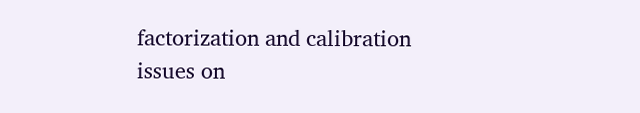factorization and calibration issues on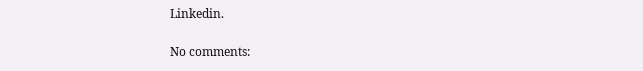Linkedin.

No comments: